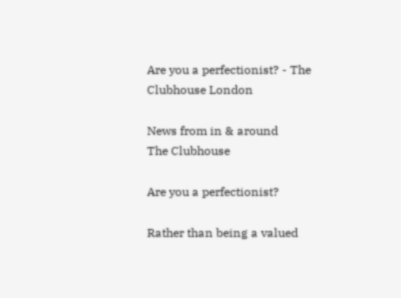Are you a perfectionist? - The Clubhouse London

News from in & around
The Clubhouse

Are you a perfectionist?

Rather than being a valued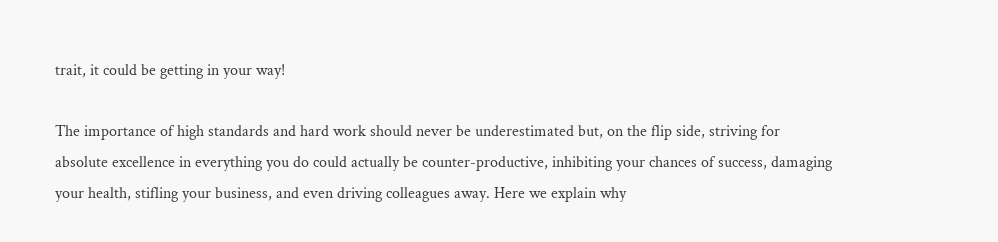trait, it could be getting in your way!

The importance of high standards and hard work should never be underestimated but, on the flip side, striving for absolute excellence in everything you do could actually be counter-productive, inhibiting your chances of success, damaging your health, stifling your business, and even driving colleagues away. Here we explain why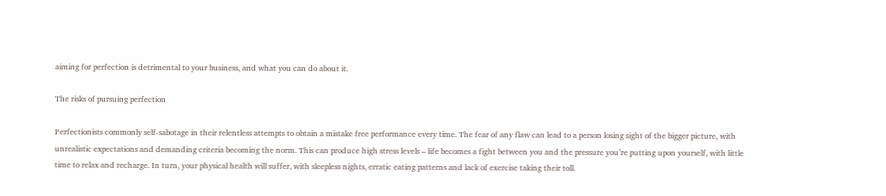aiming for perfection is detrimental to your business, and what you can do about it.

The risks of pursuing perfection

Perfectionists commonly self-sabotage in their relentless attempts to obtain a mistake free performance every time. The fear of any flaw can lead to a person losing sight of the bigger picture, with unrealistic expectations and demanding criteria becoming the norm. This can produce high stress levels – life becomes a fight between you and the pressure you’re putting upon yourself, with little time to relax and recharge. In turn, your physical health will suffer, with sleepless nights, erratic eating patterns and lack of exercise taking their toll.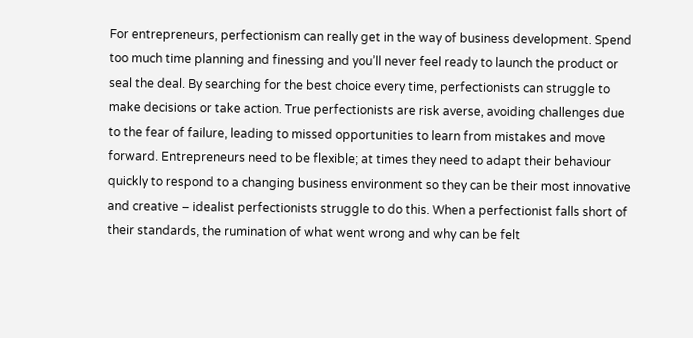For entrepreneurs, perfectionism can really get in the way of business development. Spend too much time planning and finessing and you’ll never feel ready to launch the product or seal the deal. By searching for the best choice every time, perfectionists can struggle to make decisions or take action. True perfectionists are risk averse, avoiding challenges due to the fear of failure, leading to missed opportunities to learn from mistakes and move forward. Entrepreneurs need to be flexible; at times they need to adapt their behaviour quickly to respond to a changing business environment so they can be their most innovative and creative – idealist perfectionists struggle to do this. When a perfectionist falls short of their standards, the rumination of what went wrong and why can be felt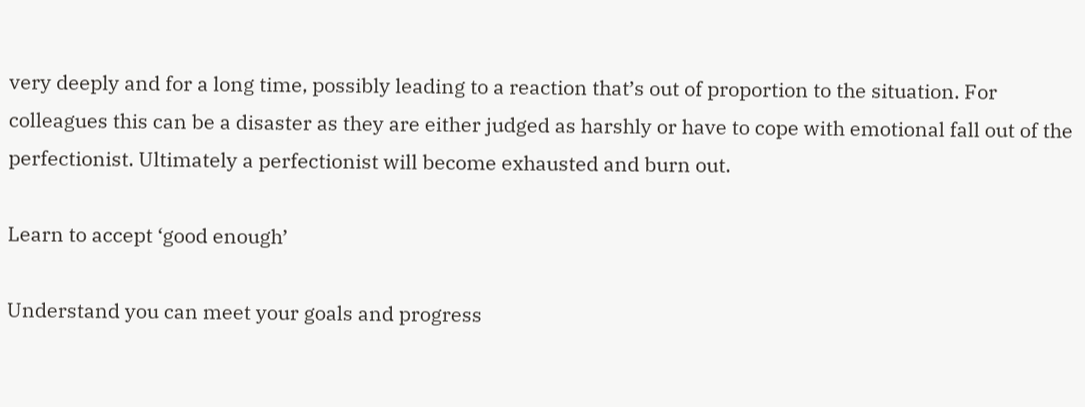very deeply and for a long time, possibly leading to a reaction that’s out of proportion to the situation. For colleagues this can be a disaster as they are either judged as harshly or have to cope with emotional fall out of the perfectionist. Ultimately a perfectionist will become exhausted and burn out.

Learn to accept ‘good enough’

Understand you can meet your goals and progress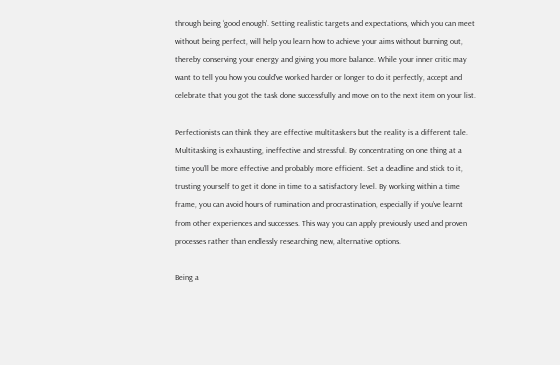through being ‘good enough’. Setting realistic targets and expectations, which you can meet without being perfect, will help you learn how to achieve your aims without burning out, thereby conserving your energy and giving you more balance. While your inner critic may want to tell you how you could’ve worked harder or longer to do it perfectly, accept and celebrate that you got the task done successfully and move on to the next item on your list.

Perfectionists can think they are effective multitaskers but the reality is a different tale. Multitasking is exhausting, ineffective and stressful. By concentrating on one thing at a time you’ll be more effective and probably more efficient. Set a deadline and stick to it, trusting yourself to get it done in time to a satisfactory level. By working within a time frame, you can avoid hours of rumination and procrastination, especially if you’ve learnt from other experiences and successes. This way you can apply previously used and proven processes rather than endlessly researching new, alternative options.

Being a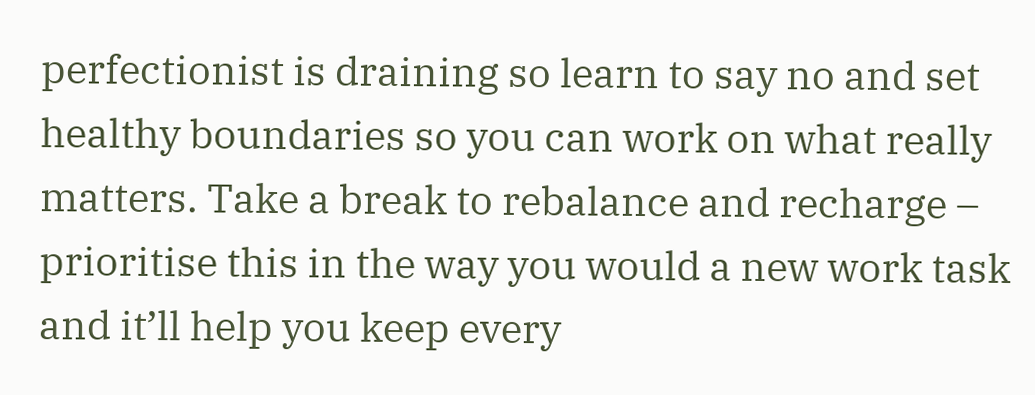perfectionist is draining so learn to say no and set healthy boundaries so you can work on what really matters. Take a break to rebalance and recharge – prioritise this in the way you would a new work task and it’ll help you keep every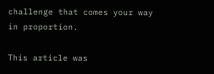challenge that comes your way in proportion.

This article was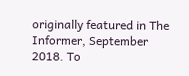originally featured in The Informer, September 2018. To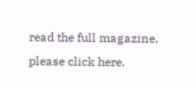read the full magazine, please click here.